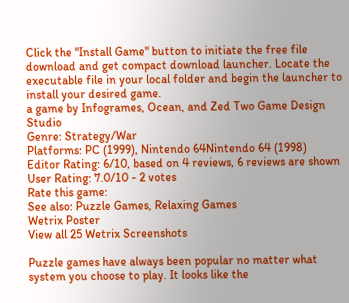Click the "Install Game" button to initiate the free file download and get compact download launcher. Locate the executable file in your local folder and begin the launcher to install your desired game.
a game by Infogrames, Ocean, and Zed Two Game Design Studio
Genre: Strategy/War
Platforms: PC (1999), Nintendo 64Nintendo 64 (1998)
Editor Rating: 6/10, based on 4 reviews, 6 reviews are shown
User Rating: 7.0/10 - 2 votes
Rate this game:
See also: Puzzle Games, Relaxing Games
Wetrix Poster
View all 25 Wetrix Screenshots

Puzzle games have always been popular no matter what system you choose to play. It looks like the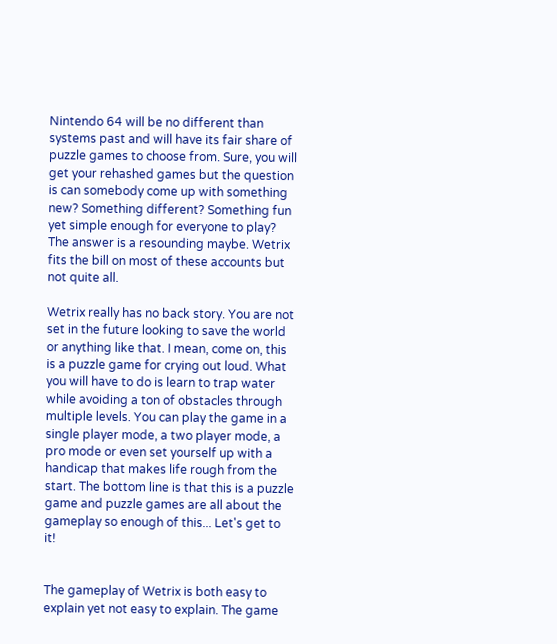Nintendo 64 will be no different than systems past and will have its fair share of puzzle games to choose from. Sure, you will get your rehashed games but the question is can somebody come up with something new? Something different? Something fun yet simple enough for everyone to play? The answer is a resounding maybe. Wetrix fits the bill on most of these accounts but not quite all.

Wetrix really has no back story. You are not set in the future looking to save the world or anything like that. I mean, come on, this is a puzzle game for crying out loud. What you will have to do is learn to trap water while avoiding a ton of obstacles through multiple levels. You can play the game in a single player mode, a two player mode, a pro mode or even set yourself up with a handicap that makes life rough from the start. The bottom line is that this is a puzzle game and puzzle games are all about the gameplay so enough of this... Let's get to it!


The gameplay of Wetrix is both easy to explain yet not easy to explain. The game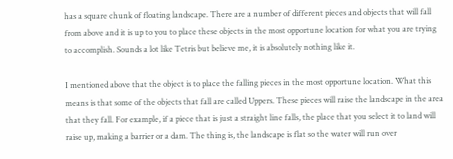has a square chunk of floating landscape. There are a number of different pieces and objects that will fall from above and it is up to you to place these objects in the most opportune location for what you are trying to accomplish. Sounds a lot like Tetris but believe me, it is absolutely nothing like it.

I mentioned above that the object is to place the falling pieces in the most opportune location. What this means is that some of the objects that fall are called Uppers. These pieces will raise the landscape in the area that they fall. For example, if a piece that is just a straight line falls, the place that you select it to land will raise up, making a barrier or a dam. The thing is, the landscape is flat so the water will run over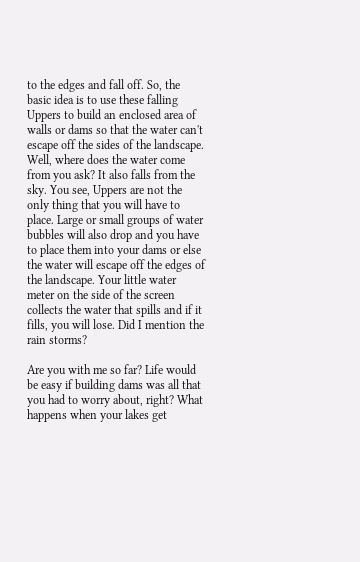to the edges and fall off. So, the basic idea is to use these falling Uppers to build an enclosed area of walls or dams so that the water can't escape off the sides of the landscape. Well, where does the water come from you ask? It also falls from the sky. You see, Uppers are not the only thing that you will have to place. Large or small groups of water bubbles will also drop and you have to place them into your dams or else the water will escape off the edges of the landscape. Your little water meter on the side of the screen collects the water that spills and if it fills, you will lose. Did I mention the rain storms?

Are you with me so far? Life would be easy if building dams was all that you had to worry about, right? What happens when your lakes get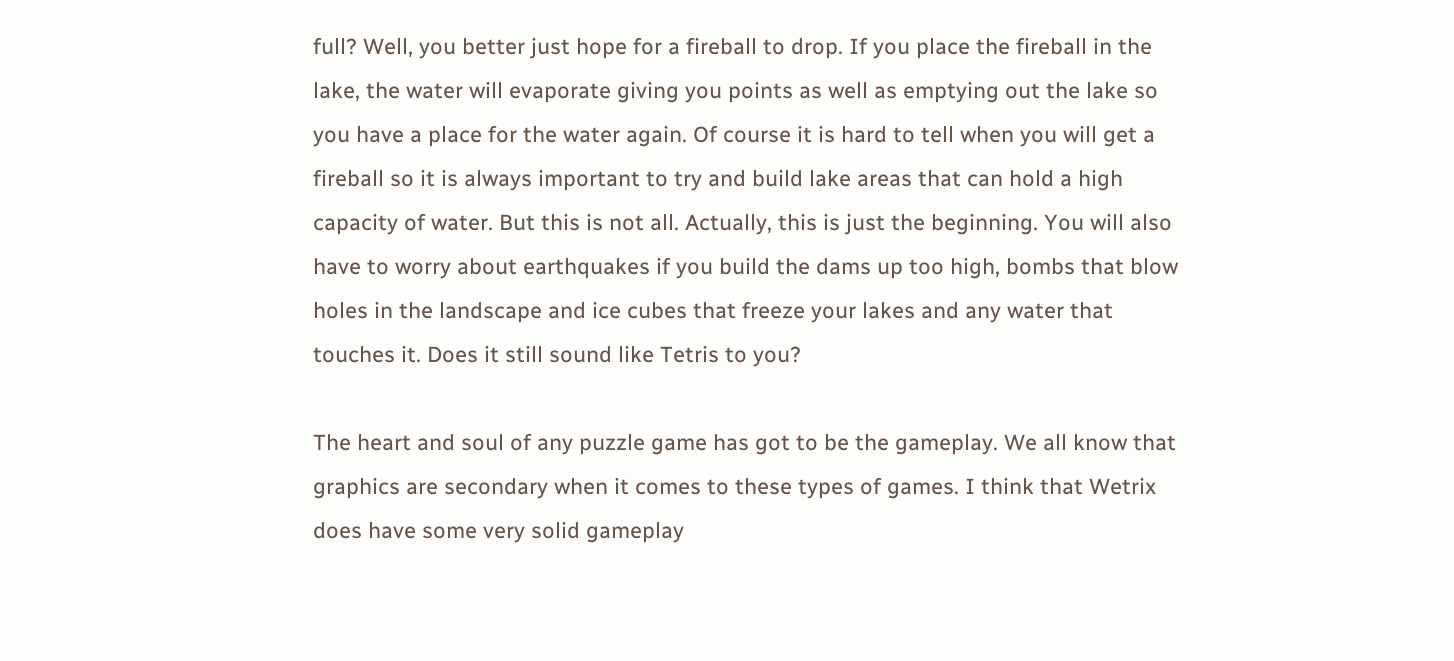full? Well, you better just hope for a fireball to drop. If you place the fireball in the lake, the water will evaporate giving you points as well as emptying out the lake so you have a place for the water again. Of course it is hard to tell when you will get a fireball so it is always important to try and build lake areas that can hold a high capacity of water. But this is not all. Actually, this is just the beginning. You will also have to worry about earthquakes if you build the dams up too high, bombs that blow holes in the landscape and ice cubes that freeze your lakes and any water that touches it. Does it still sound like Tetris to you?

The heart and soul of any puzzle game has got to be the gameplay. We all know that graphics are secondary when it comes to these types of games. I think that Wetrix does have some very solid gameplay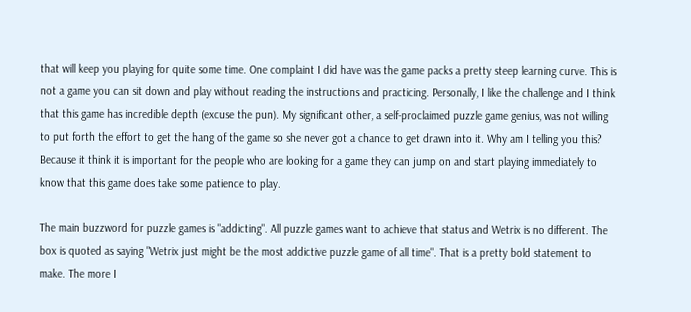that will keep you playing for quite some time. One complaint I did have was the game packs a pretty steep learning curve. This is not a game you can sit down and play without reading the instructions and practicing. Personally, I like the challenge and I think that this game has incredible depth (excuse the pun). My significant other, a self-proclaimed puzzle game genius, was not willing to put forth the effort to get the hang of the game so she never got a chance to get drawn into it. Why am I telling you this? Because it think it is important for the people who are looking for a game they can jump on and start playing immediately to know that this game does take some patience to play.

The main buzzword for puzzle games is "addicting". All puzzle games want to achieve that status and Wetrix is no different. The box is quoted as saying "Wetrix just might be the most addictive puzzle game of all time". That is a pretty bold statement to make. The more I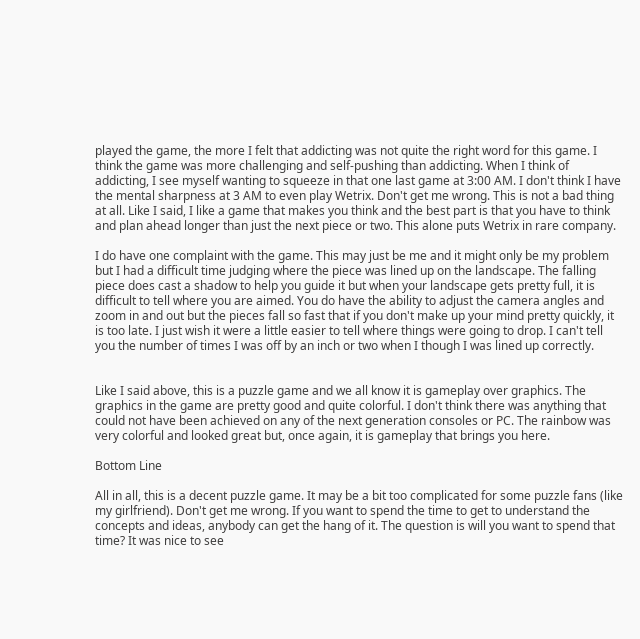played the game, the more I felt that addicting was not quite the right word for this game. I think the game was more challenging and self-pushing than addicting. When I think of addicting, I see myself wanting to squeeze in that one last game at 3:00 AM. I don't think I have the mental sharpness at 3 AM to even play Wetrix. Don't get me wrong. This is not a bad thing at all. Like I said, I like a game that makes you think and the best part is that you have to think and plan ahead longer than just the next piece or two. This alone puts Wetrix in rare company.

I do have one complaint with the game. This may just be me and it might only be my problem but I had a difficult time judging where the piece was lined up on the landscape. The falling piece does cast a shadow to help you guide it but when your landscape gets pretty full, it is difficult to tell where you are aimed. You do have the ability to adjust the camera angles and zoom in and out but the pieces fall so fast that if you don't make up your mind pretty quickly, it is too late. I just wish it were a little easier to tell where things were going to drop. I can't tell you the number of times I was off by an inch or two when I though I was lined up correctly.


Like I said above, this is a puzzle game and we all know it is gameplay over graphics. The graphics in the game are pretty good and quite colorful. I don't think there was anything that could not have been achieved on any of the next generation consoles or PC. The rainbow was very colorful and looked great but, once again, it is gameplay that brings you here.

Bottom Line

All in all, this is a decent puzzle game. It may be a bit too complicated for some puzzle fans (like my girlfriend). Don't get me wrong. If you want to spend the time to get to understand the concepts and ideas, anybody can get the hang of it. The question is will you want to spend that time? It was nice to see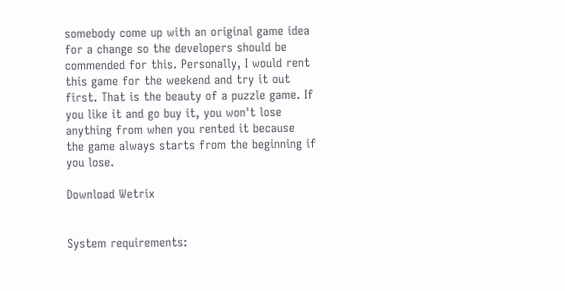somebody come up with an original game idea for a change so the developers should be commended for this. Personally, I would rent this game for the weekend and try it out first. That is the beauty of a puzzle game. If you like it and go buy it, you won't lose anything from when you rented it because the game always starts from the beginning if you lose.

Download Wetrix


System requirements: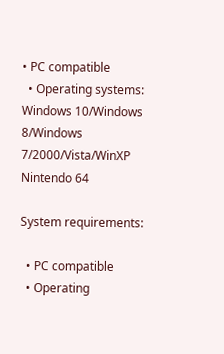• PC compatible
  • Operating systems: Windows 10/Windows 8/Windows 7/2000/Vista/WinXP
Nintendo 64

System requirements:

  • PC compatible
  • Operating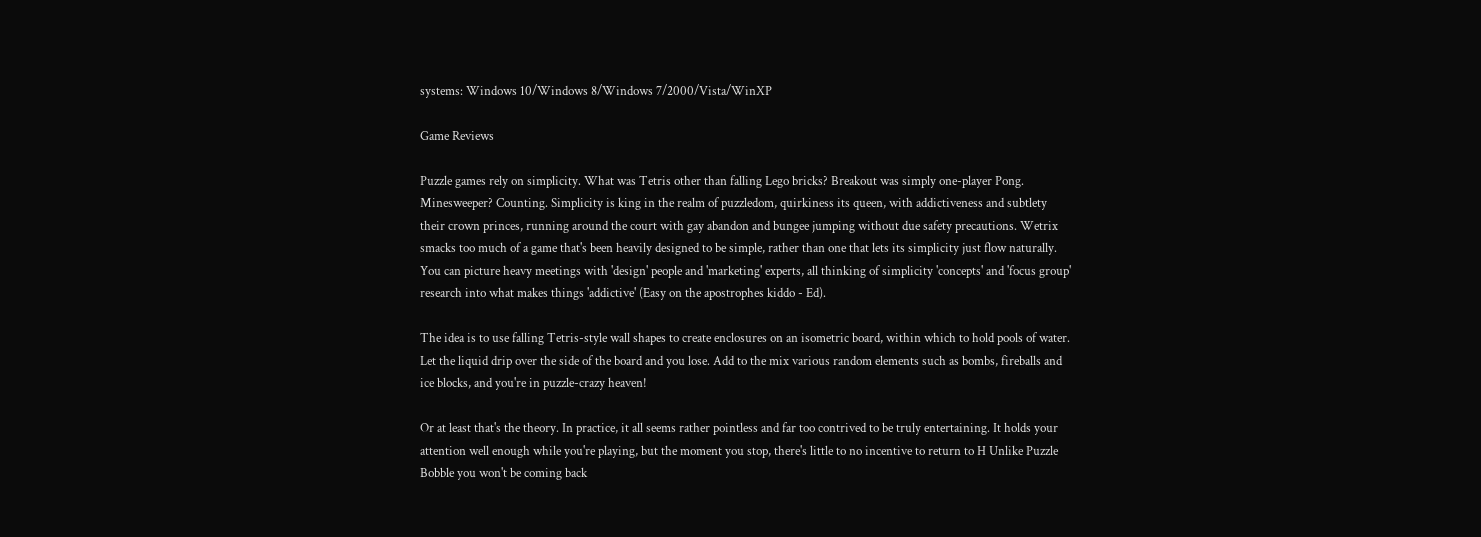systems: Windows 10/Windows 8/Windows 7/2000/Vista/WinXP

Game Reviews

Puzzle games rely on simplicity. What was Tetris other than falling Lego bricks? Breakout was simply one-player Pong. Minesweeper? Counting. Simplicity is king in the realm of puzzledom, quirkiness its queen, with addictiveness and subtlety their crown princes, running around the court with gay abandon and bungee jumping without due safety precautions. Wetrix smacks too much of a game that's been heavily designed to be simple, rather than one that lets its simplicity just flow naturally. You can picture heavy meetings with 'design' people and 'marketing' experts, all thinking of simplicity 'concepts' and 'focus group' research into what makes things 'addictive' (Easy on the apostrophes kiddo - Ed).

The idea is to use falling Tetris-style wall shapes to create enclosures on an isometric board, within which to hold pools of water. Let the liquid drip over the side of the board and you lose. Add to the mix various random elements such as bombs, fireballs and ice blocks, and you're in puzzle-crazy heaven!

Or at least that's the theory. In practice, it all seems rather pointless and far too contrived to be truly entertaining. It holds your attention well enough while you're playing, but the moment you stop, there's little to no incentive to return to H Unlike Puzzle Bobble you won't be coming back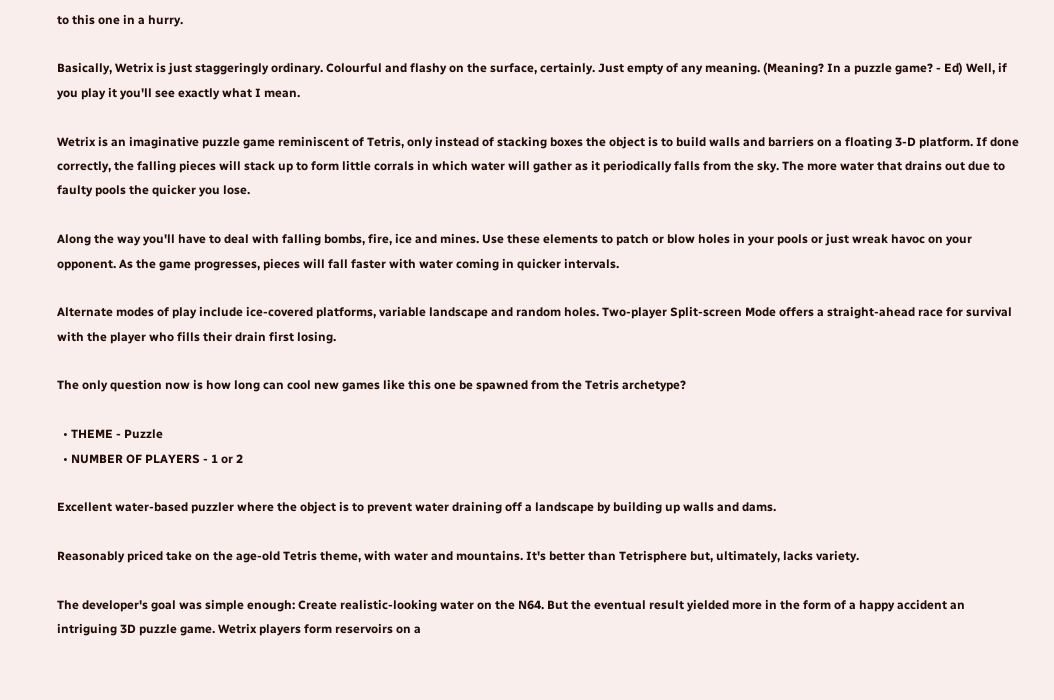to this one in a hurry.

Basically, Wetrix is just staggeringly ordinary. Colourful and flashy on the surface, certainly. Just empty of any meaning. (Meaning? In a puzzle game? - Ed) Well, if you play it you'll see exactly what I mean.

Wetrix is an imaginative puzzle game reminiscent of Tetris, only instead of stacking boxes the object is to build walls and barriers on a floating 3-D platform. If done correctly, the falling pieces will stack up to form little corrals in which water will gather as it periodically falls from the sky. The more water that drains out due to faulty pools the quicker you lose.

Along the way you'll have to deal with falling bombs, fire, ice and mines. Use these elements to patch or blow holes in your pools or just wreak havoc on your opponent. As the game progresses, pieces will fall faster with water coming in quicker intervals.

Alternate modes of play include ice-covered platforms, variable landscape and random holes. Two-player Split-screen Mode offers a straight-ahead race for survival with the player who fills their drain first losing.

The only question now is how long can cool new games like this one be spawned from the Tetris archetype?

  • THEME - Puzzle
  • NUMBER OF PLAYERS - 1 or 2

Excellent water-based puzzler where the object is to prevent water draining off a landscape by building up walls and dams.

Reasonably priced take on the age-old Tetris theme, with water and mountains. It's better than Tetrisphere but, ultimately, lacks variety.

The developer's goal was simple enough: Create realistic-looking water on the N64. But the eventual result yielded more in the form of a happy accident an intriguing 3D puzzle game. Wetrix players form reservoirs on a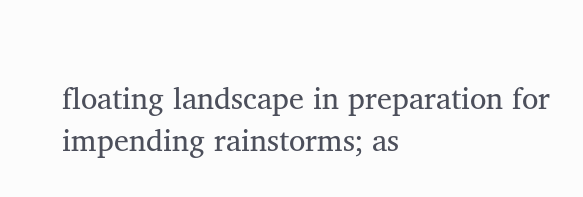floating landscape in preparation for impending rainstorms; as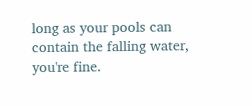long as your pools can contain the falling water, you're fine.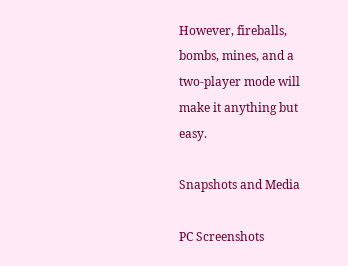However, fireballs, bombs, mines, and a two-player mode will make it anything but easy.

Snapshots and Media

PC Screenshots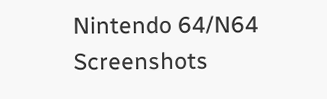Nintendo 64/N64 Screenshots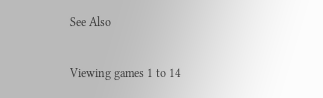See Also

Viewing games 1 to 14